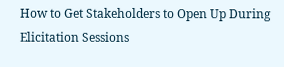How to Get Stakeholders to Open Up During Elicitation Sessions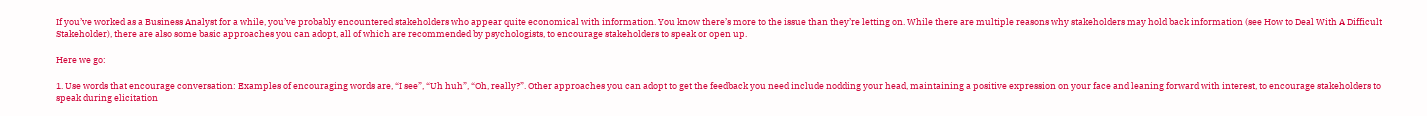If you’ve worked as a Business Analyst for a while, you’ve probably encountered stakeholders who appear quite economical with information. You know there’s more to the issue than they’re letting on. While there are multiple reasons why stakeholders may hold back information (see How to Deal With A Difficult Stakeholder), there are also some basic approaches you can adopt, all of which are recommended by psychologists, to encourage stakeholders to speak or open up.

Here we go:

1. Use words that encourage conversation: Examples of encouraging words are, “I see”, “Uh huh”, “Oh, really?”. Other approaches you can adopt to get the feedback you need include nodding your head, maintaining a positive expression on your face and leaning forward with interest, to encourage stakeholders to speak during elicitation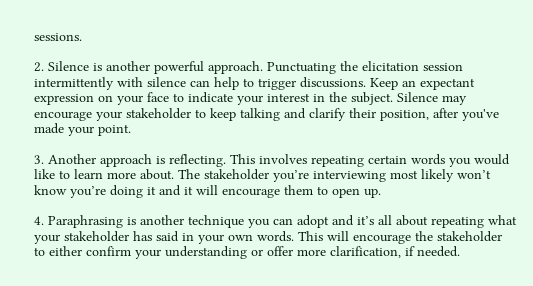sessions.

2. Silence is another powerful approach. Punctuating the elicitation session intermittently with silence can help to trigger discussions. Keep an expectant expression on your face to indicate your interest in the subject. Silence may encourage your stakeholder to keep talking and clarify their position, after you've made your point.

3. Another approach is reflecting. This involves repeating certain words you would like to learn more about. The stakeholder you’re interviewing most likely won’t know you’re doing it and it will encourage them to open up.

4. Paraphrasing is another technique you can adopt and it’s all about repeating what your stakeholder has said in your own words. This will encourage the stakeholder to either confirm your understanding or offer more clarification, if needed.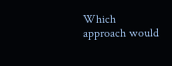Which approach would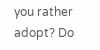you rather adopt? Do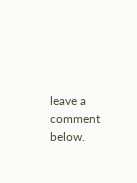leave a comment below.